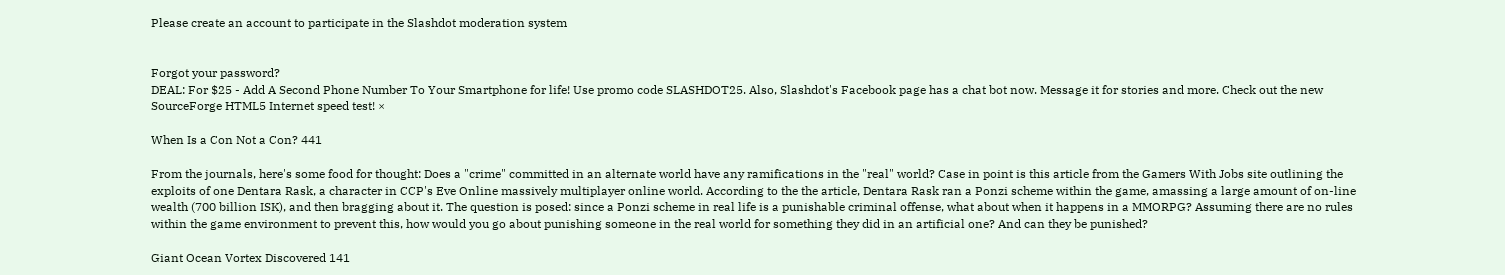Please create an account to participate in the Slashdot moderation system


Forgot your password?
DEAL: For $25 - Add A Second Phone Number To Your Smartphone for life! Use promo code SLASHDOT25. Also, Slashdot's Facebook page has a chat bot now. Message it for stories and more. Check out the new SourceForge HTML5 Internet speed test! ×

When Is a Con Not a Con? 441

From the journals, here's some food for thought: Does a "crime" committed in an alternate world have any ramifications in the "real" world? Case in point is this article from the Gamers With Jobs site outlining the exploits of one Dentara Rask, a character in CCP's Eve Online massively multiplayer online world. According to the the article, Dentara Rask ran a Ponzi scheme within the game, amassing a large amount of on-line wealth (700 billion ISK), and then bragging about it. The question is posed: since a Ponzi scheme in real life is a punishable criminal offense, what about when it happens in a MMORPG? Assuming there are no rules within the game environment to prevent this, how would you go about punishing someone in the real world for something they did in an artificial one? And can they be punished?

Giant Ocean Vortex Discovered 141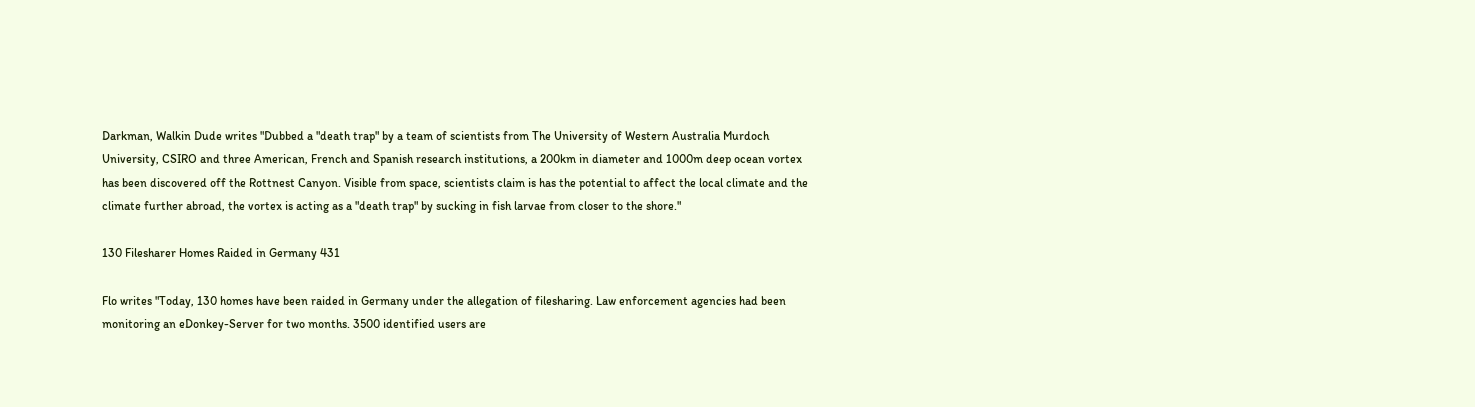Darkman, Walkin Dude writes "Dubbed a "death trap" by a team of scientists from The University of Western Australia Murdoch University, CSIRO and three American, French and Spanish research institutions, a 200km in diameter and 1000m deep ocean vortex has been discovered off the Rottnest Canyon. Visible from space, scientists claim is has the potential to affect the local climate and the climate further abroad, the vortex is acting as a "death trap" by sucking in fish larvae from closer to the shore."

130 Filesharer Homes Raided in Germany 431

Flo writes "Today, 130 homes have been raided in Germany under the allegation of filesharing. Law enforcement agencies had been monitoring an eDonkey-Server for two months. 3500 identified users are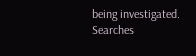being investigated. Searches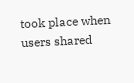took place when users shared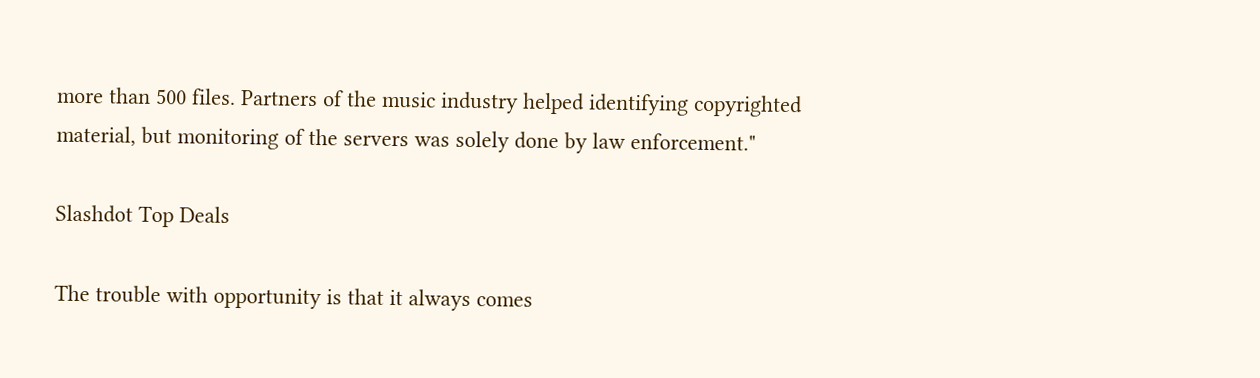more than 500 files. Partners of the music industry helped identifying copyrighted material, but monitoring of the servers was solely done by law enforcement."

Slashdot Top Deals

The trouble with opportunity is that it always comes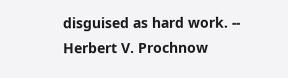disguised as hard work. -- Herbert V. Prochnow